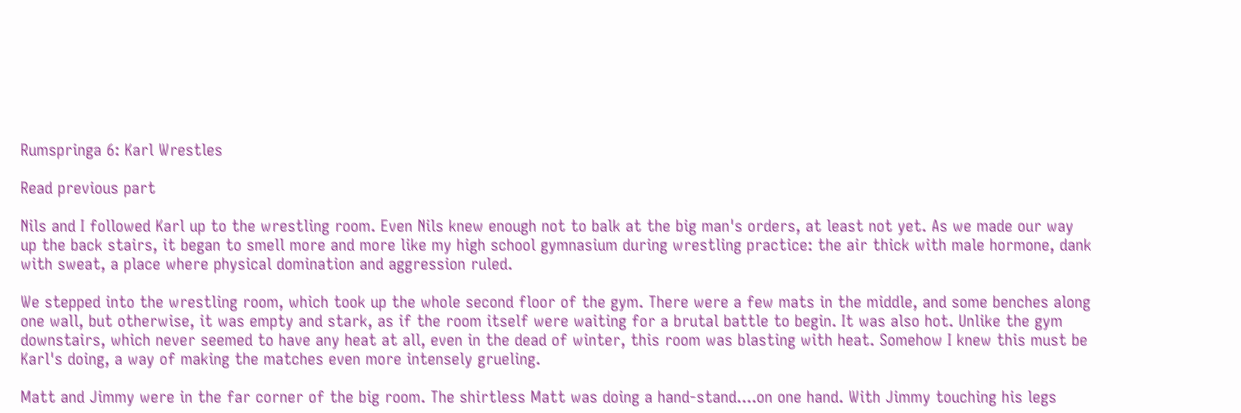Rumspringa 6: Karl Wrestles

Read previous part

Nils and I followed Karl up to the wrestling room. Even Nils knew enough not to balk at the big man's orders, at least not yet. As we made our way up the back stairs, it began to smell more and more like my high school gymnasium during wrestling practice: the air thick with male hormone, dank with sweat, a place where physical domination and aggression ruled.

We stepped into the wrestling room, which took up the whole second floor of the gym. There were a few mats in the middle, and some benches along one wall, but otherwise, it was empty and stark, as if the room itself were waiting for a brutal battle to begin. It was also hot. Unlike the gym downstairs, which never seemed to have any heat at all, even in the dead of winter, this room was blasting with heat. Somehow I knew this must be Karl's doing, a way of making the matches even more intensely grueling.

Matt and Jimmy were in the far corner of the big room. The shirtless Matt was doing a hand-stand....on one hand. With Jimmy touching his legs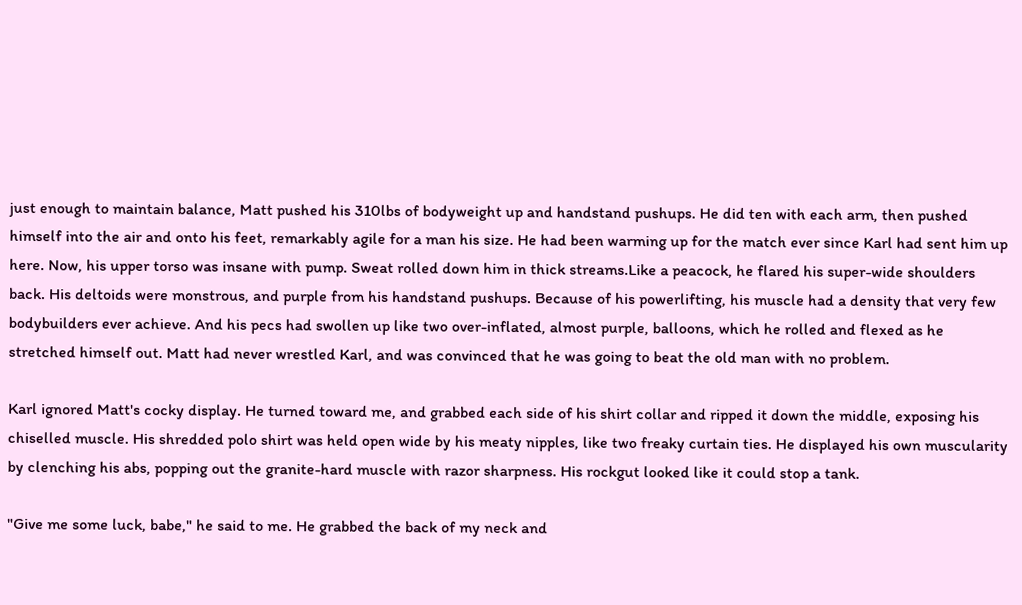just enough to maintain balance, Matt pushed his 310lbs of bodyweight up and handstand pushups. He did ten with each arm, then pushed himself into the air and onto his feet, remarkably agile for a man his size. He had been warming up for the match ever since Karl had sent him up here. Now, his upper torso was insane with pump. Sweat rolled down him in thick streams.Like a peacock, he flared his super-wide shoulders back. His deltoids were monstrous, and purple from his handstand pushups. Because of his powerlifting, his muscle had a density that very few bodybuilders ever achieve. And his pecs had swollen up like two over-inflated, almost purple, balloons, which he rolled and flexed as he stretched himself out. Matt had never wrestled Karl, and was convinced that he was going to beat the old man with no problem.

Karl ignored Matt's cocky display. He turned toward me, and grabbed each side of his shirt collar and ripped it down the middle, exposing his chiselled muscle. His shredded polo shirt was held open wide by his meaty nipples, like two freaky curtain ties. He displayed his own muscularity by clenching his abs, popping out the granite-hard muscle with razor sharpness. His rockgut looked like it could stop a tank.

"Give me some luck, babe," he said to me. He grabbed the back of my neck and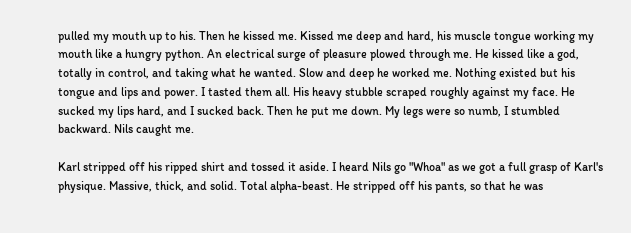pulled my mouth up to his. Then he kissed me. Kissed me deep and hard, his muscle tongue working my mouth like a hungry python. An electrical surge of pleasure plowed through me. He kissed like a god, totally in control, and taking what he wanted. Slow and deep he worked me. Nothing existed but his tongue and lips and power. I tasted them all. His heavy stubble scraped roughly against my face. He sucked my lips hard, and I sucked back. Then he put me down. My legs were so numb, I stumbled backward. Nils caught me.

Karl stripped off his ripped shirt and tossed it aside. I heard Nils go "Whoa" as we got a full grasp of Karl's physique. Massive, thick, and solid. Total alpha-beast. He stripped off his pants, so that he was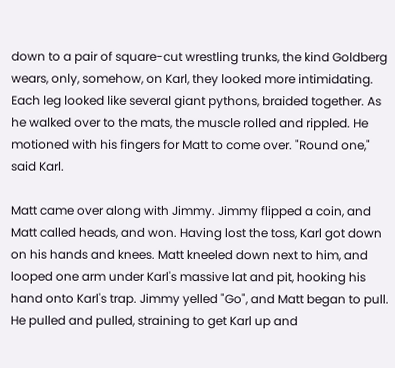down to a pair of square-cut wrestling trunks, the kind Goldberg wears, only, somehow, on Karl, they looked more intimidating. Each leg looked like several giant pythons, braided together. As he walked over to the mats, the muscle rolled and rippled. He motioned with his fingers for Matt to come over. "Round one," said Karl.

Matt came over along with Jimmy. Jimmy flipped a coin, and Matt called heads, and won. Having lost the toss, Karl got down on his hands and knees. Matt kneeled down next to him, and looped one arm under Karl's massive lat and pit, hooking his hand onto Karl's trap. Jimmy yelled "Go", and Matt began to pull. He pulled and pulled, straining to get Karl up and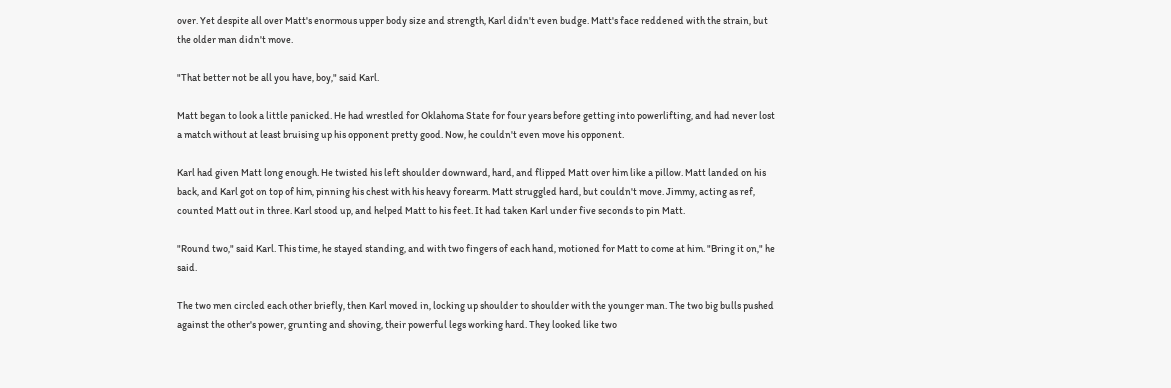over. Yet despite all over Matt's enormous upper body size and strength, Karl didn't even budge. Matt's face reddened with the strain, but the older man didn't move.

"That better not be all you have, boy," said Karl.

Matt began to look a little panicked. He had wrestled for Oklahoma State for four years before getting into powerlifting, and had never lost a match without at least bruising up his opponent pretty good. Now, he couldn't even move his opponent.

Karl had given Matt long enough. He twisted his left shoulder downward, hard, and flipped Matt over him like a pillow. Matt landed on his back, and Karl got on top of him, pinning his chest with his heavy forearm. Matt struggled hard, but couldn't move. Jimmy, acting as ref, counted Matt out in three. Karl stood up, and helped Matt to his feet. It had taken Karl under five seconds to pin Matt.

"Round two," said Karl. This time, he stayed standing, and with two fingers of each hand, motioned for Matt to come at him. "Bring it on," he said.

The two men circled each other briefly, then Karl moved in, locking up shoulder to shoulder with the younger man. The two big bulls pushed against the other's power, grunting and shoving, their powerful legs working hard. They looked like two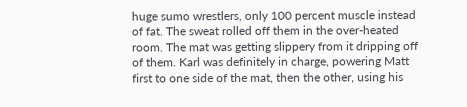huge sumo wrestlers, only 100 percent muscle instead of fat. The sweat rolled off them in the over-heated room. The mat was getting slippery from it dripping off of them. Karl was definitely in charge, powering Matt first to one side of the mat, then the other, using his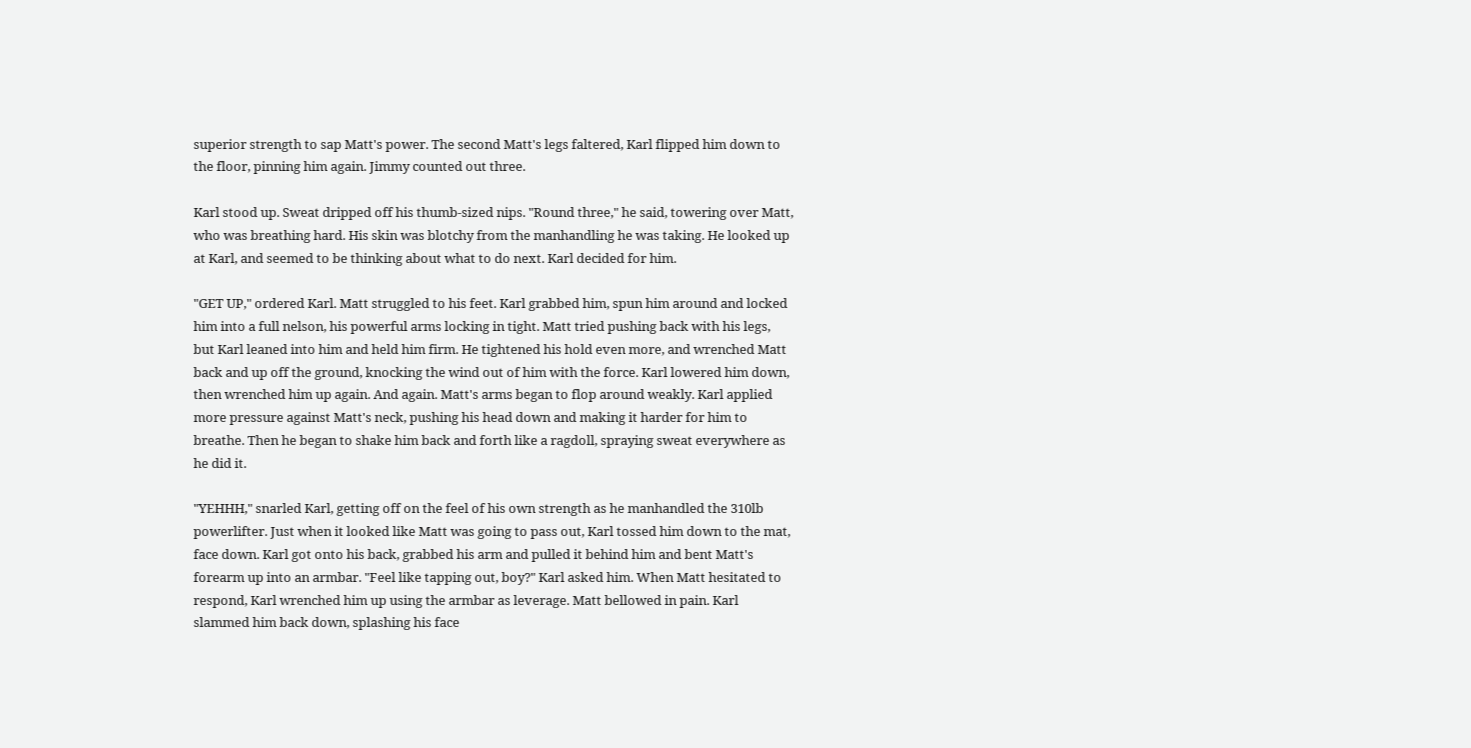superior strength to sap Matt's power. The second Matt's legs faltered, Karl flipped him down to the floor, pinning him again. Jimmy counted out three.

Karl stood up. Sweat dripped off his thumb-sized nips. "Round three," he said, towering over Matt, who was breathing hard. His skin was blotchy from the manhandling he was taking. He looked up at Karl, and seemed to be thinking about what to do next. Karl decided for him.

"GET UP," ordered Karl. Matt struggled to his feet. Karl grabbed him, spun him around and locked him into a full nelson, his powerful arms locking in tight. Matt tried pushing back with his legs, but Karl leaned into him and held him firm. He tightened his hold even more, and wrenched Matt back and up off the ground, knocking the wind out of him with the force. Karl lowered him down, then wrenched him up again. And again. Matt's arms began to flop around weakly. Karl applied more pressure against Matt's neck, pushing his head down and making it harder for him to breathe. Then he began to shake him back and forth like a ragdoll, spraying sweat everywhere as he did it.

"YEHHH," snarled Karl, getting off on the feel of his own strength as he manhandled the 310lb powerlifter. Just when it looked like Matt was going to pass out, Karl tossed him down to the mat, face down. Karl got onto his back, grabbed his arm and pulled it behind him and bent Matt's forearm up into an armbar. "Feel like tapping out, boy?" Karl asked him. When Matt hesitated to respond, Karl wrenched him up using the armbar as leverage. Matt bellowed in pain. Karl slammed him back down, splashing his face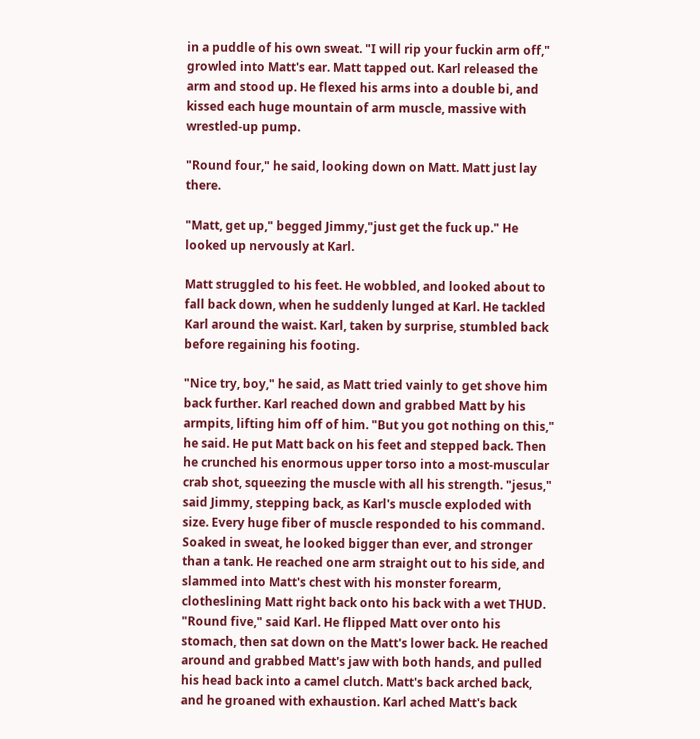in a puddle of his own sweat. "I will rip your fuckin arm off," growled into Matt's ear. Matt tapped out. Karl released the arm and stood up. He flexed his arms into a double bi, and kissed each huge mountain of arm muscle, massive with wrestled-up pump.

"Round four," he said, looking down on Matt. Matt just lay there.

"Matt, get up," begged Jimmy,"just get the fuck up." He looked up nervously at Karl.

Matt struggled to his feet. He wobbled, and looked about to fall back down, when he suddenly lunged at Karl. He tackled Karl around the waist. Karl, taken by surprise, stumbled back before regaining his footing.

"Nice try, boy," he said, as Matt tried vainly to get shove him back further. Karl reached down and grabbed Matt by his armpits, lifting him off of him. "But you got nothing on this," he said. He put Matt back on his feet and stepped back. Then he crunched his enormous upper torso into a most-muscular crab shot, squeezing the muscle with all his strength. "jesus," said Jimmy, stepping back, as Karl's muscle exploded with size. Every huge fiber of muscle responded to his command. Soaked in sweat, he looked bigger than ever, and stronger than a tank. He reached one arm straight out to his side, and slammed into Matt's chest with his monster forearm, clotheslining Matt right back onto his back with a wet THUD. "Round five," said Karl. He flipped Matt over onto his stomach, then sat down on the Matt's lower back. He reached around and grabbed Matt's jaw with both hands, and pulled his head back into a camel clutch. Matt's back arched back, and he groaned with exhaustion. Karl ached Matt's back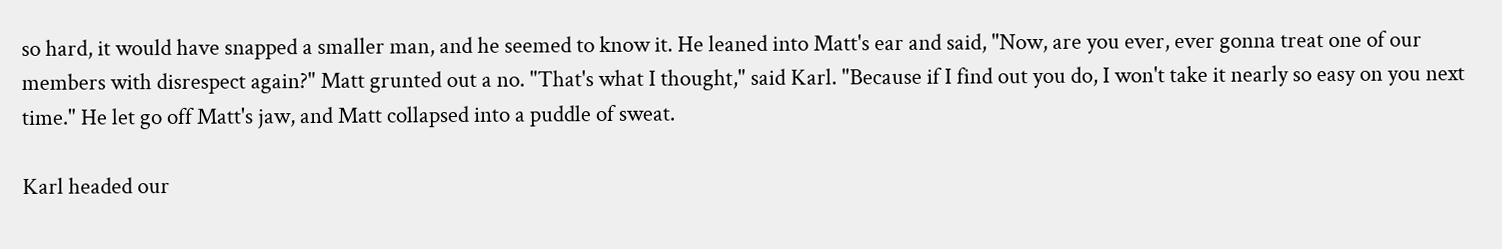so hard, it would have snapped a smaller man, and he seemed to know it. He leaned into Matt's ear and said, "Now, are you ever, ever gonna treat one of our members with disrespect again?" Matt grunted out a no. "That's what I thought," said Karl. "Because if I find out you do, I won't take it nearly so easy on you next time." He let go off Matt's jaw, and Matt collapsed into a puddle of sweat.

Karl headed our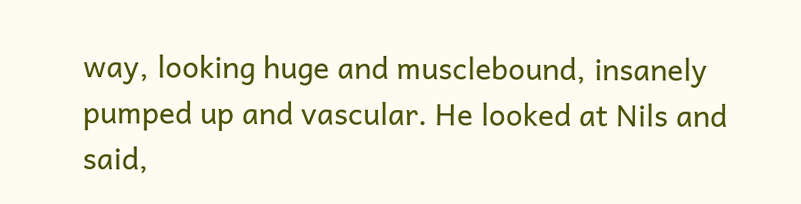way, looking huge and musclebound, insanely pumped up and vascular. He looked at Nils and said,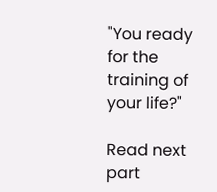"You ready for the training of your life?"

Read next part